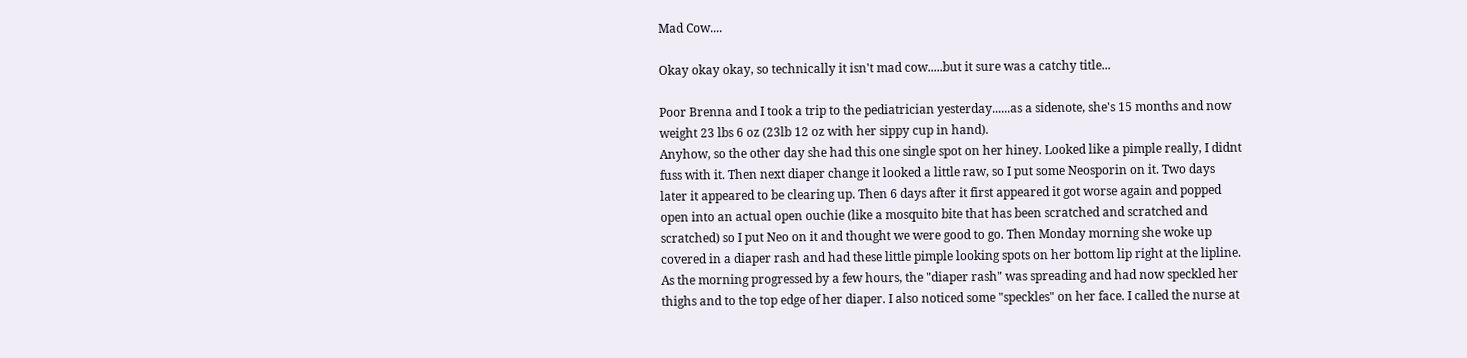Mad Cow....

Okay okay okay, so technically it isn't mad cow.....but it sure was a catchy title...

Poor Brenna and I took a trip to the pediatrician yesterday......as a sidenote, she's 15 months and now weight 23 lbs 6 oz (23lb 12 oz with her sippy cup in hand).
Anyhow, so the other day she had this one single spot on her hiney. Looked like a pimple really, I didnt fuss with it. Then next diaper change it looked a little raw, so I put some Neosporin on it. Two days later it appeared to be clearing up. Then 6 days after it first appeared it got worse again and popped open into an actual open ouchie (like a mosquito bite that has been scratched and scratched and scratched) so I put Neo on it and thought we were good to go. Then Monday morning she woke up covered in a diaper rash and had these little pimple looking spots on her bottom lip right at the lipline. As the morning progressed by a few hours, the "diaper rash" was spreading and had now speckled her thighs and to the top edge of her diaper. I also noticed some "speckles" on her face. I called the nurse at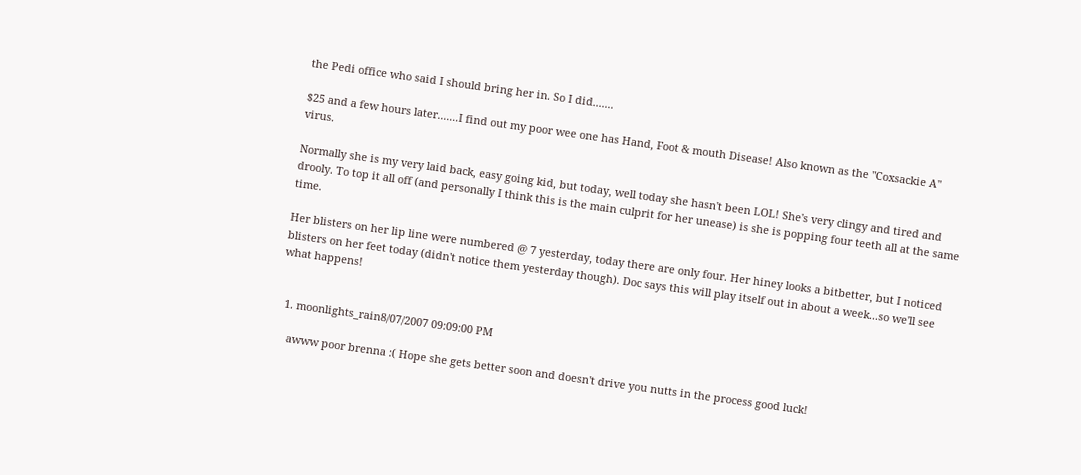the Pedi office who said I should bring her in. So I did.......

$25 and a few hours later.......I find out my poor wee one has Hand, Foot & mouth Disease! Also known as the "Coxsackie A" virus.

Normally she is my very laid back, easy going kid, but today, well today she hasn't been LOL! She's very clingy and tired and drooly. To top it all off (and personally I think this is the main culprit for her unease) is she is popping four teeth all at the same time.

Her blisters on her lip line were numbered @ 7 yesterday, today there are only four. Her hiney looks a bitbetter, but I noticed blisters on her feet today (didn't notice them yesterday though). Doc says this will play itself out in about a week...so we'll see what happens!


  1. moonlights_rain8/07/2007 09:09:00 PM

    awww poor brenna :( Hope she gets better soon and doesn't drive you nutts in the process good luck!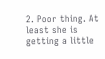2. Poor thing. At least she is getting a little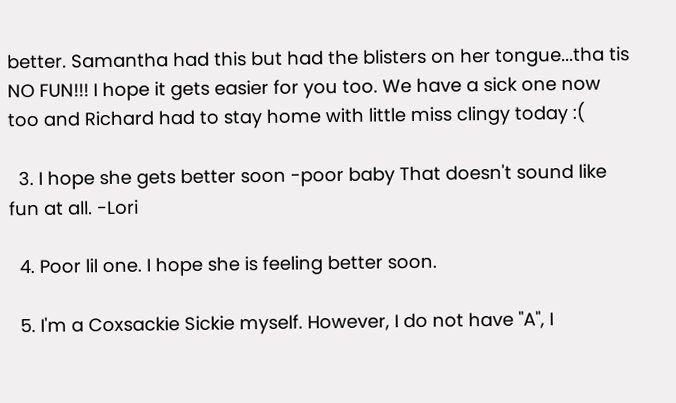better. Samantha had this but had the blisters on her tongue...tha tis NO FUN!!! I hope it gets easier for you too. We have a sick one now too and Richard had to stay home with little miss clingy today :(

  3. I hope she gets better soon -poor baby That doesn't sound like fun at all. -Lori

  4. Poor lil one. I hope she is feeling better soon.

  5. I'm a Coxsackie Sickie myself. However, I do not have "A", I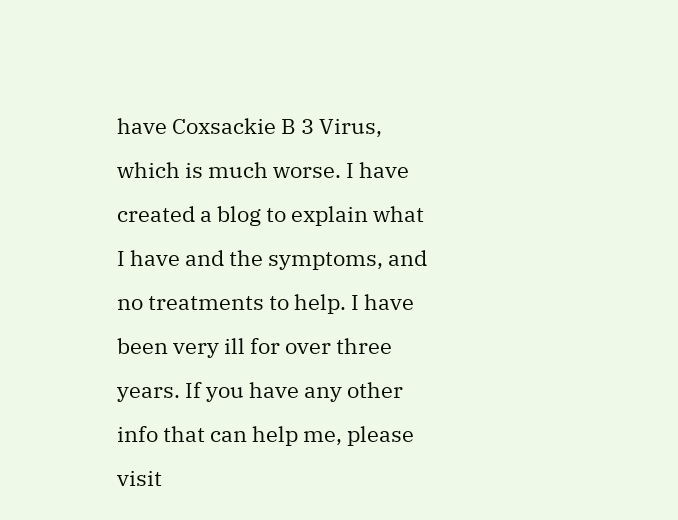have Coxsackie B 3 Virus, which is much worse. I have created a blog to explain what I have and the symptoms, and no treatments to help. I have been very ill for over three years. If you have any other info that can help me, please visit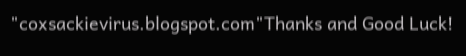"coxsackievirus.blogspot.com"Thanks and Good Luck!